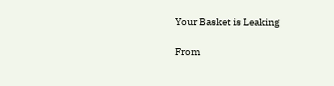Your Basket is Leaking

From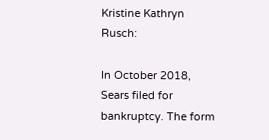Kristine Kathryn Rusch:

In October 2018, Sears filed for bankruptcy. The form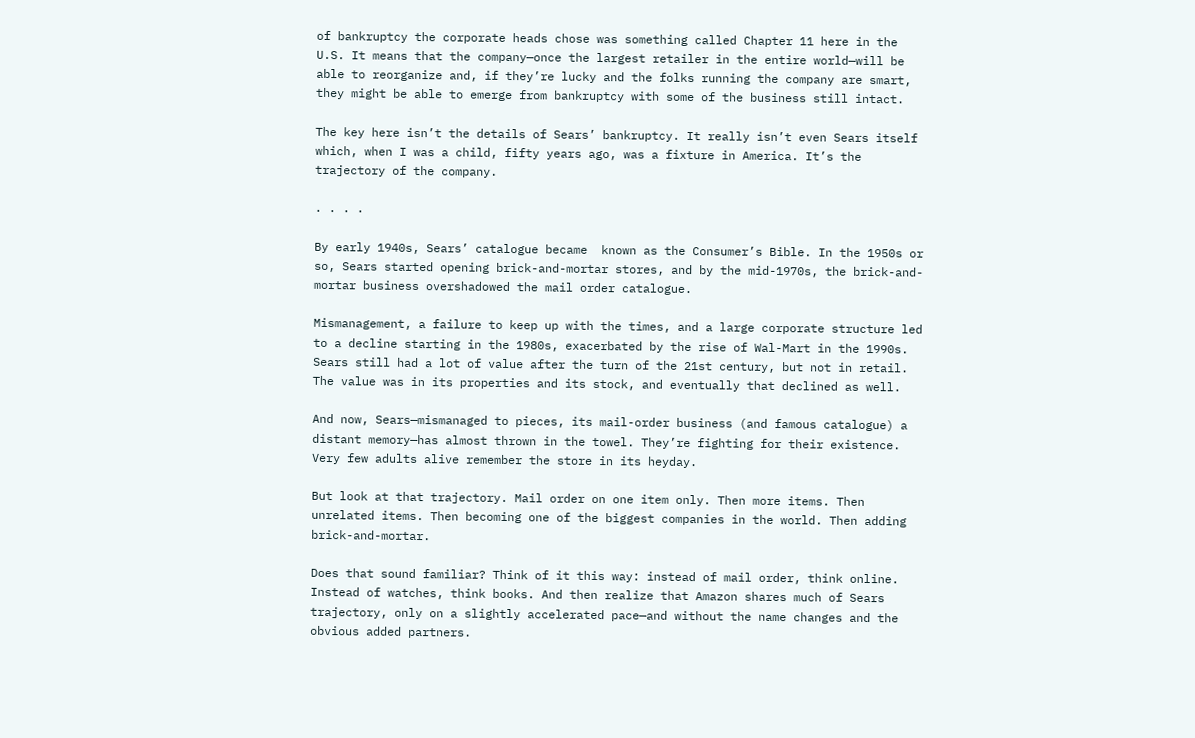of bankruptcy the corporate heads chose was something called Chapter 11 here in the U.S. It means that the company—once the largest retailer in the entire world—will be able to reorganize and, if they’re lucky and the folks running the company are smart, they might be able to emerge from bankruptcy with some of the business still intact.

The key here isn’t the details of Sears’ bankruptcy. It really isn’t even Sears itself which, when I was a child, fifty years ago, was a fixture in America. It’s the trajectory of the company.

. . . .

By early 1940s, Sears’ catalogue became  known as the Consumer’s Bible. In the 1950s or so, Sears started opening brick-and-mortar stores, and by the mid-1970s, the brick-and-mortar business overshadowed the mail order catalogue.

Mismanagement, a failure to keep up with the times, and a large corporate structure led to a decline starting in the 1980s, exacerbated by the rise of Wal-Mart in the 1990s. Sears still had a lot of value after the turn of the 21st century, but not in retail. The value was in its properties and its stock, and eventually that declined as well.

And now, Sears—mismanaged to pieces, its mail-order business (and famous catalogue) a distant memory—has almost thrown in the towel. They’re fighting for their existence. Very few adults alive remember the store in its heyday.

But look at that trajectory. Mail order on one item only. Then more items. Then unrelated items. Then becoming one of the biggest companies in the world. Then adding brick-and-mortar.

Does that sound familiar? Think of it this way: instead of mail order, think online. Instead of watches, think books. And then realize that Amazon shares much of Sears trajectory, only on a slightly accelerated pace—and without the name changes and the obvious added partners.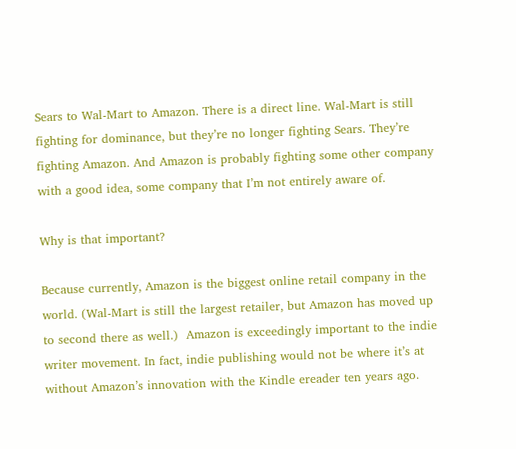Sears to Wal-Mart to Amazon. There is a direct line. Wal-Mart is still fighting for dominance, but they’re no longer fighting Sears. They’re fighting Amazon. And Amazon is probably fighting some other company with a good idea, some company that I’m not entirely aware of.

Why is that important?

Because currently, Amazon is the biggest online retail company in the world. (Wal-Mart is still the largest retailer, but Amazon has moved up to second there as well.)  Amazon is exceedingly important to the indie writer movement. In fact, indie publishing would not be where it’s at without Amazon’s innovation with the Kindle ereader ten years ago.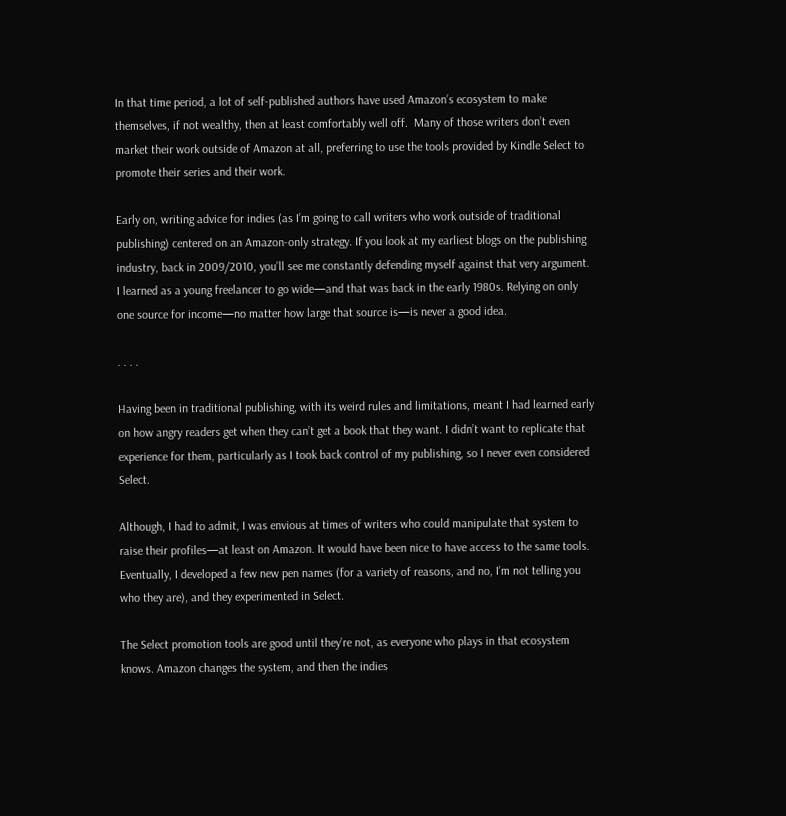In that time period, a lot of self-published authors have used Amazon’s ecosystem to make themselves, if not wealthy, then at least comfortably well off.  Many of those writers don’t even market their work outside of Amazon at all, preferring to use the tools provided by Kindle Select to promote their series and their work.

Early on, writing advice for indies (as I’m going to call writers who work outside of traditional publishing) centered on an Amazon-only strategy. If you look at my earliest blogs on the publishing industry, back in 2009/2010, you’ll see me constantly defending myself against that very argument. I learned as a young freelancer to go wide—and that was back in the early 1980s. Relying on only one source for income—no matter how large that source is—is never a good idea.

. . . .

Having been in traditional publishing, with its weird rules and limitations, meant I had learned early on how angry readers get when they can’t get a book that they want. I didn’t want to replicate that experience for them, particularly as I took back control of my publishing, so I never even considered Select.

Although, I had to admit, I was envious at times of writers who could manipulate that system to raise their profiles—at least on Amazon. It would have been nice to have access to the same tools. Eventually, I developed a few new pen names (for a variety of reasons, and no, I’m not telling you who they are), and they experimented in Select.

The Select promotion tools are good until they’re not, as everyone who plays in that ecosystem knows. Amazon changes the system, and then the indies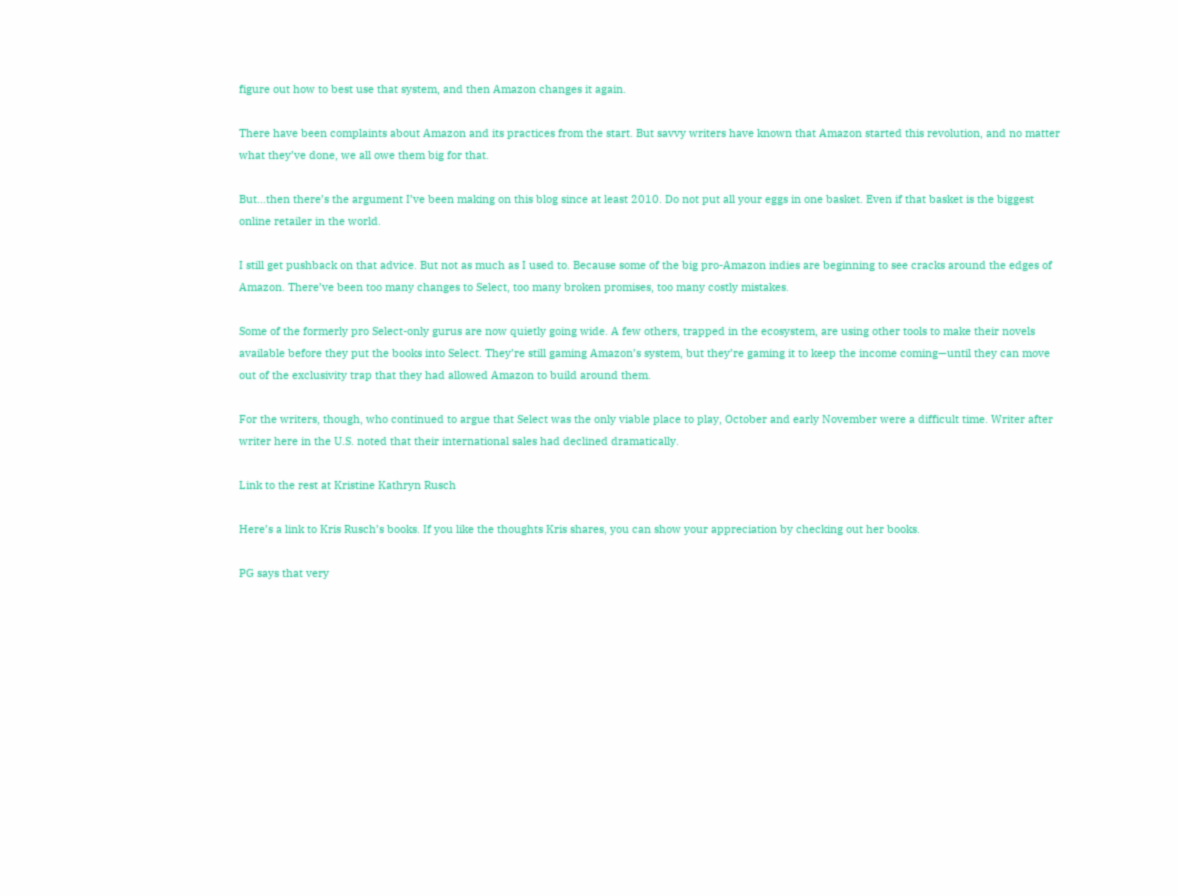figure out how to best use that system, and then Amazon changes it again.

There have been complaints about Amazon and its practices from the start. But savvy writers have known that Amazon started this revolution, and no matter what they’ve done, we all owe them big for that.

But…then there’s the argument I’ve been making on this blog since at least 2010. Do not put all your eggs in one basket. Even if that basket is the biggest online retailer in the world.

I still get pushback on that advice. But not as much as I used to. Because some of the big pro-Amazon indies are beginning to see cracks around the edges of Amazon. There’ve been too many changes to Select, too many broken promises, too many costly mistakes.

Some of the formerly pro Select-only gurus are now quietly going wide. A few others, trapped in the ecosystem, are using other tools to make their novels available before they put the books into Select. They’re still gaming Amazon’s system, but they’re gaming it to keep the income coming—until they can move out of the exclusivity trap that they had allowed Amazon to build around them.

For the writers, though, who continued to argue that Select was the only viable place to play, October and early November were a difficult time. Writer after writer here in the U.S. noted that their international sales had declined dramatically.

Link to the rest at Kristine Kathryn Rusch

Here’s a link to Kris Rusch’s books. If you like the thoughts Kris shares, you can show your appreciation by checking out her books.

PG says that very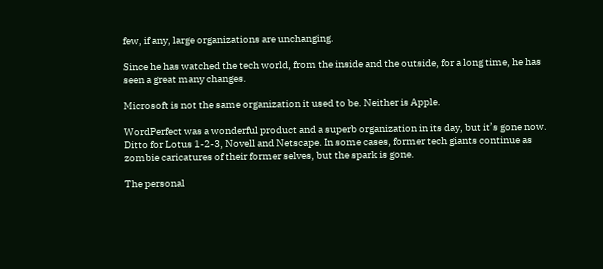few, if any, large organizations are unchanging.

Since he has watched the tech world, from the inside and the outside, for a long time, he has seen a great many changes.

Microsoft is not the same organization it used to be. Neither is Apple.

WordPerfect was a wonderful product and a superb organization in its day, but it’s gone now. Ditto for Lotus 1-2-3, Novell and Netscape. In some cases, former tech giants continue as zombie caricatures of their former selves, but the spark is gone.

The personal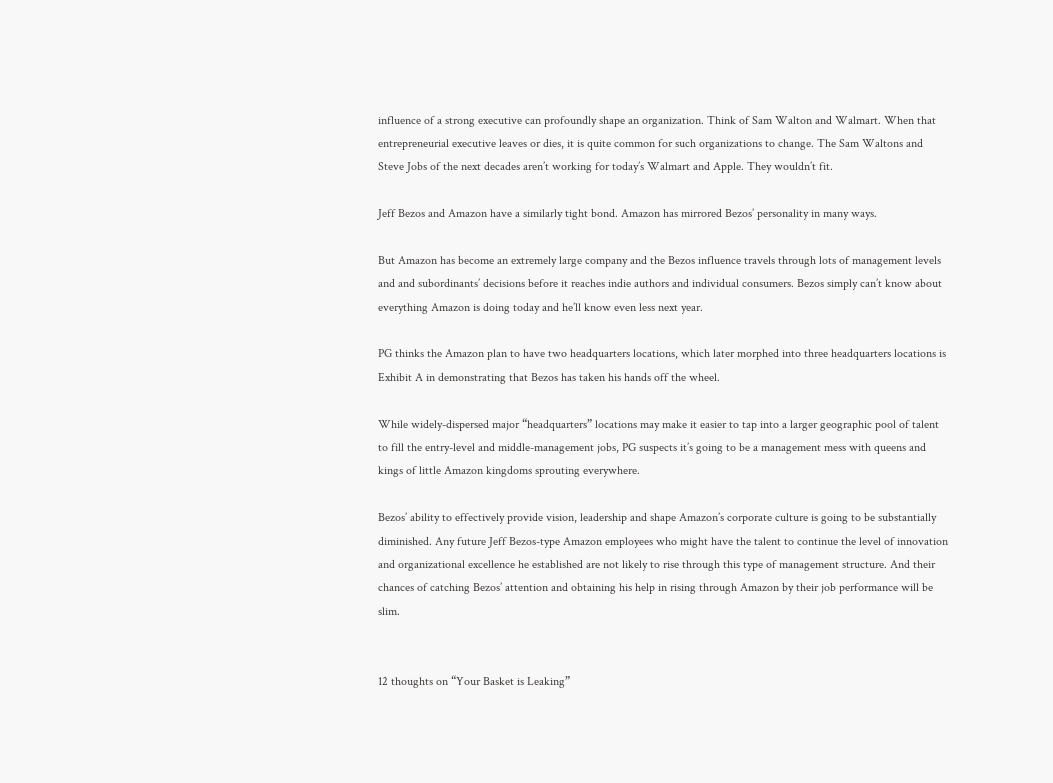influence of a strong executive can profoundly shape an organization. Think of Sam Walton and Walmart. When that entrepreneurial executive leaves or dies, it is quite common for such organizations to change. The Sam Waltons and Steve Jobs of the next decades aren’t working for today’s Walmart and Apple. They wouldn’t fit.

Jeff Bezos and Amazon have a similarly tight bond. Amazon has mirrored Bezos’ personality in many ways.

But Amazon has become an extremely large company and the Bezos influence travels through lots of management levels and and subordinants’ decisions before it reaches indie authors and individual consumers. Bezos simply can’t know about everything Amazon is doing today and he’ll know even less next year.

PG thinks the Amazon plan to have two headquarters locations, which later morphed into three headquarters locations is Exhibit A in demonstrating that Bezos has taken his hands off the wheel.

While widely-dispersed major “headquarters” locations may make it easier to tap into a larger geographic pool of talent to fill the entry-level and middle-management jobs, PG suspects it’s going to be a management mess with queens and kings of little Amazon kingdoms sprouting everywhere.

Bezos’ ability to effectively provide vision, leadership and shape Amazon’s corporate culture is going to be substantially diminished. Any future Jeff Bezos-type Amazon employees who might have the talent to continue the level of innovation and organizational excellence he established are not likely to rise through this type of management structure. And their chances of catching Bezos’ attention and obtaining his help in rising through Amazon by their job performance will be slim.


12 thoughts on “Your Basket is Leaking”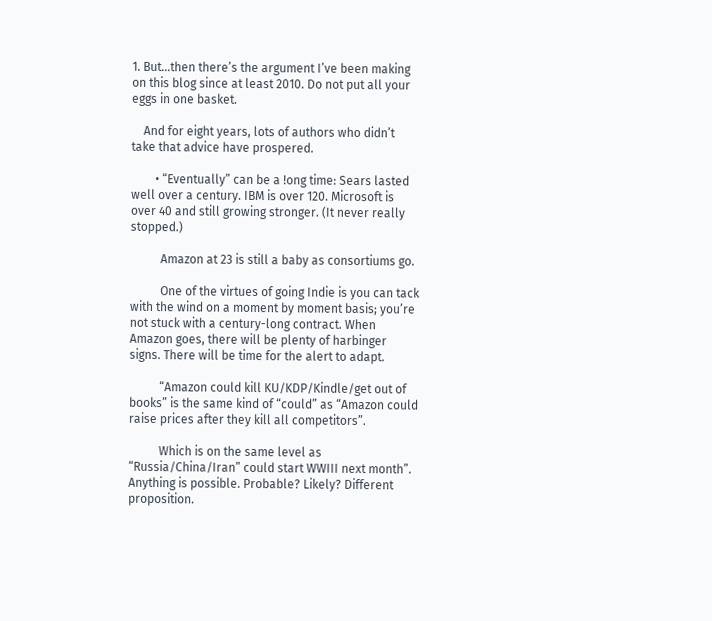1. But…then there’s the argument I’ve been making on this blog since at least 2010. Do not put all your eggs in one basket.

    And for eight years, lots of authors who didn’t take that advice have prospered.

        • “Eventually” can be a !ong time: Sears lasted well over a century. IBM is over 120. Microsoft is over 40 and still growing stronger. (It never really stopped.)

          Amazon at 23 is still a baby as consortiums go.

          One of the virtues of going Indie is you can tack with the wind on a moment by moment basis; you’re not stuck with a century-long contract. When Amazon goes, there will be plenty of harbinger signs. There will be time for the alert to adapt.

          “Amazon could kill KU/KDP/Kindle/get out of books” is the same kind of “could” as “Amazon could raise prices after they kill all competitors”.

          Which is on the same level as “Russia/China/Iran” could start WWIII next month”. Anything is possible. Probable? Likely? Different proposition.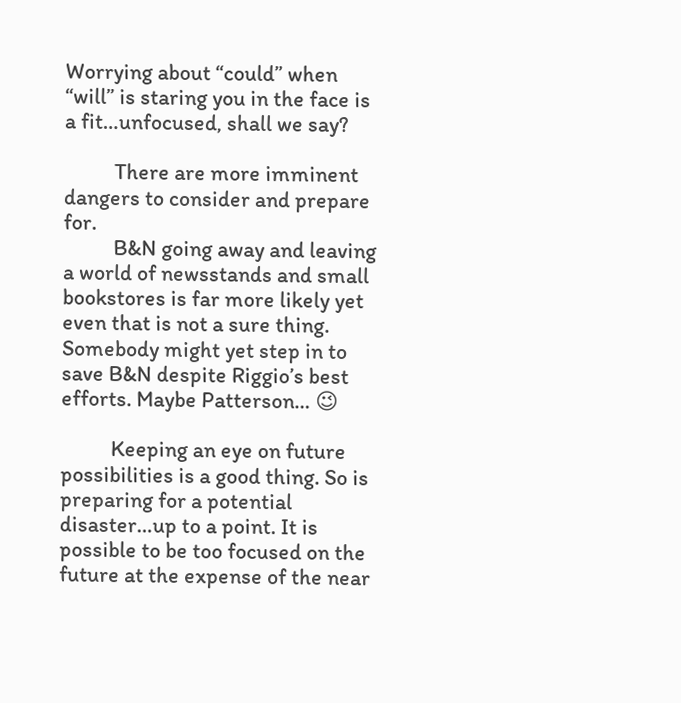Worrying about “could” when “will” is staring you in the face is a fit…unfocused, shall we say?

          There are more imminent dangers to consider and prepare for.
          B&N going away and leaving a world of newsstands and small bookstores is far more likely yet even that is not a sure thing. Somebody might yet step in to save B&N despite Riggio’s best efforts. Maybe Patterson… 😉

          Keeping an eye on future possibilities is a good thing. So is preparing for a potential disaster…up to a point. It is possible to be too focused on the future at the expense of the near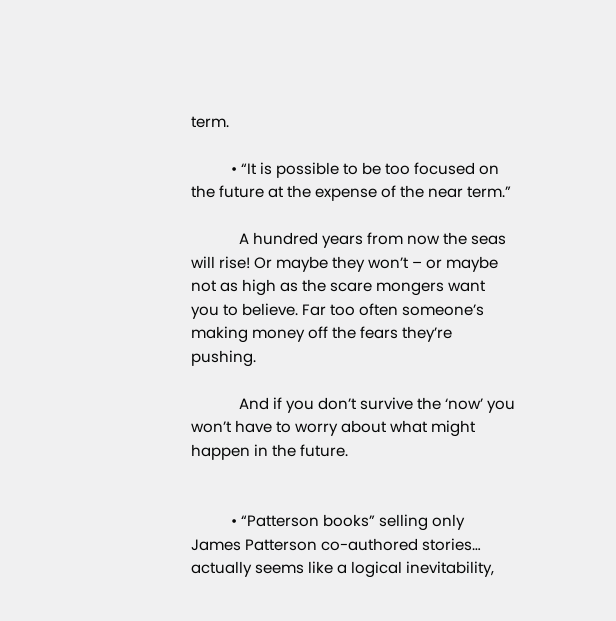term.

          • “It is possible to be too focused on the future at the expense of the near term.”

            A hundred years from now the seas will rise! Or maybe they won’t – or maybe not as high as the scare mongers want you to believe. Far too often someone’s making money off the fears they’re pushing.

            And if you don’t survive the ‘now’ you won’t have to worry about what might happen in the future.


          • “Patterson books” selling only James Patterson co-authored stories… actually seems like a logical inevitability,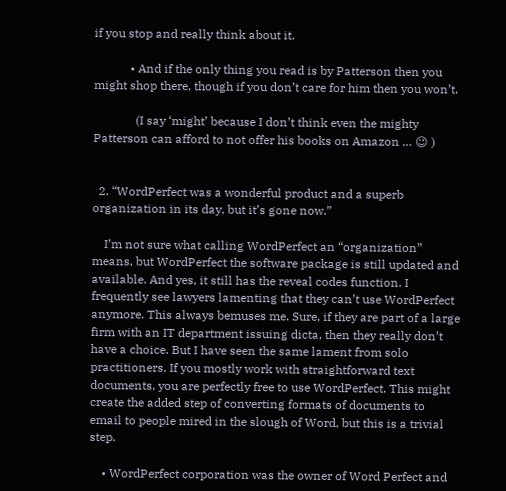if you stop and really think about it.

            • And if the only thing you read is by Patterson then you might shop there, though if you don’t care for him then you won’t.

              (I say ‘might’ because I don’t think even the mighty Patterson can afford to not offer his books on Amazon … 😉 )


  2. “WordPerfect was a wonderful product and a superb organization in its day, but it’s gone now.”

    I’m not sure what calling WordPerfect an “organization” means, but WordPerfect the software package is still updated and available. And yes, it still has the reveal codes function. I frequently see lawyers lamenting that they can’t use WordPerfect anymore. This always bemuses me. Sure, if they are part of a large firm with an IT department issuing dicta, then they really don’t have a choice. But I have seen the same lament from solo practitioners. If you mostly work with straightforward text documents, you are perfectly free to use WordPerfect. This might create the added step of converting formats of documents to email to people mired in the slough of Word, but this is a trivial step.

    • WordPerfect corporation was the owner of Word Perfect and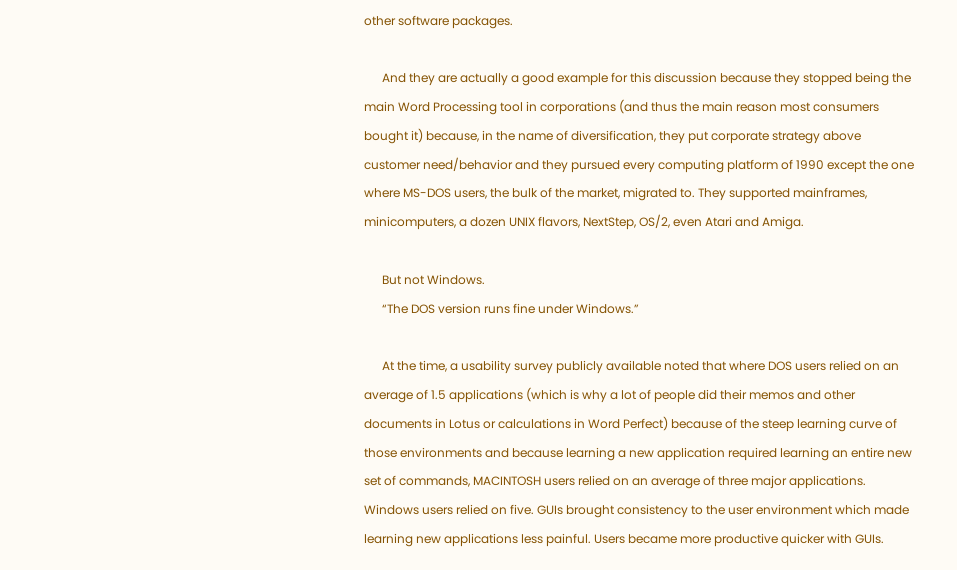other software packages.

      And they are actually a good example for this discussion because they stopped being the main Word Processing tool in corporations (and thus the main reason most consumers bought it) because, in the name of diversification, they put corporate strategy above customer need/behavior and they pursued every computing platform of 1990 except the one where MS-DOS users, the bulk of the market, migrated to. They supported mainframes, minicomputers, a dozen UNIX flavors, NextStep, OS/2, even Atari and Amiga.

      But not Windows.
      “The DOS version runs fine under Windows.”

      At the time, a usability survey publicly available noted that where DOS users relied on an average of 1.5 applications (which is why a lot of people did their memos and other documents in Lotus or calculations in Word Perfect) because of the steep learning curve of those environments and because learning a new application required learning an entire new set of commands, MACINTOSH users relied on an average of three major applications. Windows users relied on five. GUIs brought consistency to the user environment which made learning new applications less painful. Users became more productive quicker with GUIs.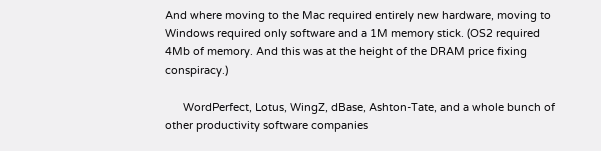And where moving to the Mac required entirely new hardware, moving to Windows required only software and a 1M memory stick. (OS2 required 4Mb of memory. And this was at the height of the DRAM price fixing conspiracy.)

      WordPerfect, Lotus, WingZ, dBase, Ashton-Tate, and a whole bunch of other productivity software companies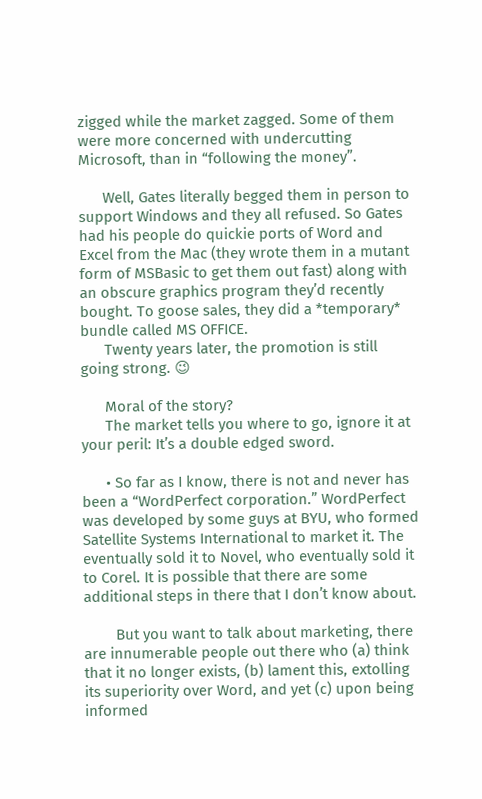zigged while the market zagged. Some of them were more concerned with undercutting Microsoft, than in “following the money”.

      Well, Gates literally begged them in person to support Windows and they all refused. So Gates had his people do quickie ports of Word and Excel from the Mac (they wrote them in a mutant form of MSBasic to get them out fast) along with an obscure graphics program they’d recently bought. To goose sales, they did a *temporary* bundle called MS OFFICE.
      Twenty years later, the promotion is still going strong. 😉

      Moral of the story?
      The market tells you where to go, ignore it at your peril: It’s a double edged sword.

      • So far as I know, there is not and never has been a “WordPerfect corporation.” WordPerfect was developed by some guys at BYU, who formed Satellite Systems International to market it. The eventually sold it to Novel, who eventually sold it to Corel. It is possible that there are some additional steps in there that I don’t know about.

        But you want to talk about marketing, there are innumerable people out there who (a) think that it no longer exists, (b) lament this, extolling its superiority over Word, and yet (c) upon being informed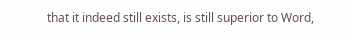that it indeed still exists, is still superior to Word,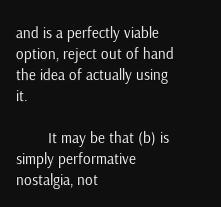and is a perfectly viable option, reject out of hand the idea of actually using it.

        It may be that (b) is simply performative nostalgia, not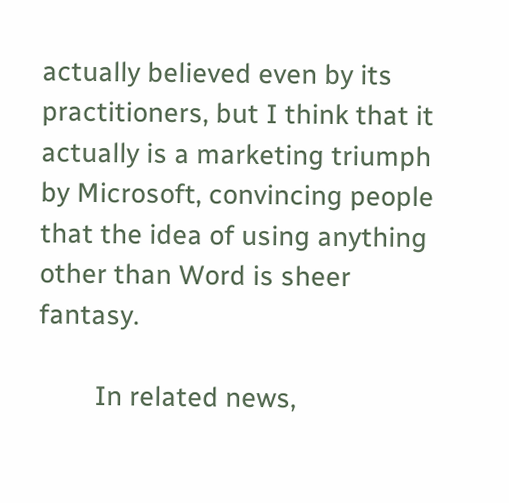actually believed even by its practitioners, but I think that it actually is a marketing triumph by Microsoft, convincing people that the idea of using anything other than Word is sheer fantasy.

        In related news,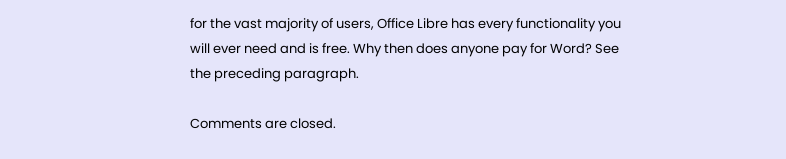for the vast majority of users, Office Libre has every functionality you will ever need and is free. Why then does anyone pay for Word? See the preceding paragraph.

Comments are closed.